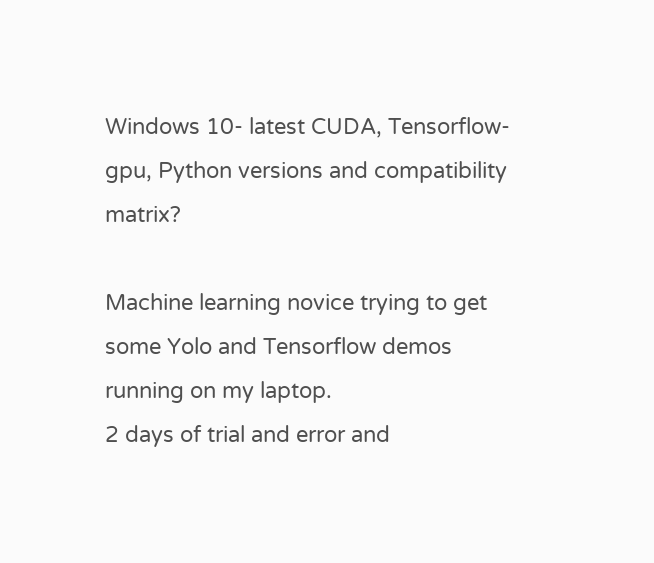Windows 10- latest CUDA, Tensorflow-gpu, Python versions and compatibility matrix?

Machine learning novice trying to get some Yolo and Tensorflow demos running on my laptop.
2 days of trial and error and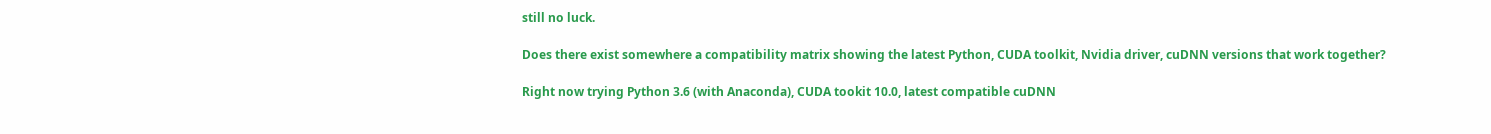still no luck.

Does there exist somewhere a compatibility matrix showing the latest Python, CUDA toolkit, Nvidia driver, cuDNN versions that work together?

Right now trying Python 3.6 (with Anaconda), CUDA tookit 10.0, latest compatible cuDNN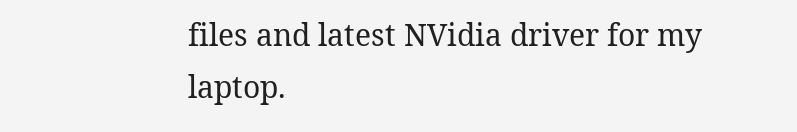files and latest NVidia driver for my laptop.